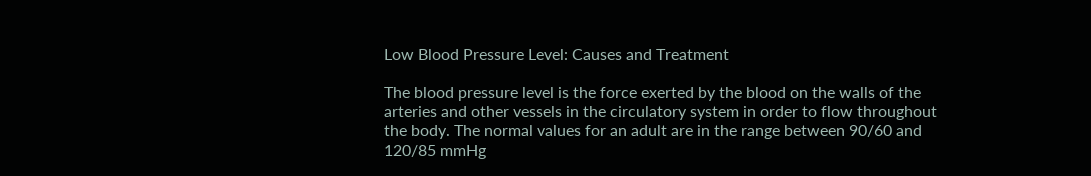Low Blood Pressure Level: Causes and Treatment

The blood pressure level is the force exerted by the blood on the walls of the arteries and other vessels in the circulatory system in order to flow throughout the body. The normal values for an adult are in the range between 90/60 and 120/85 mmHg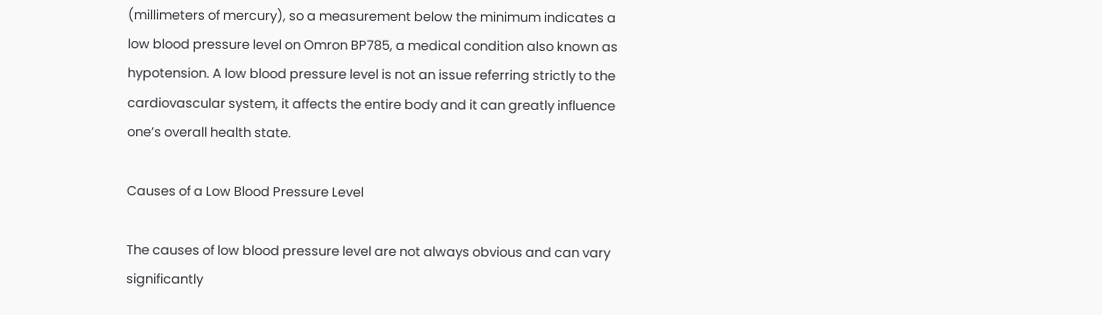(millimeters of mercury), so a measurement below the minimum indicates a low blood pressure level on Omron BP785, a medical condition also known as hypotension. A low blood pressure level is not an issue referring strictly to the cardiovascular system, it affects the entire body and it can greatly influence one’s overall health state.

Causes of a Low Blood Pressure Level

The causes of low blood pressure level are not always obvious and can vary significantly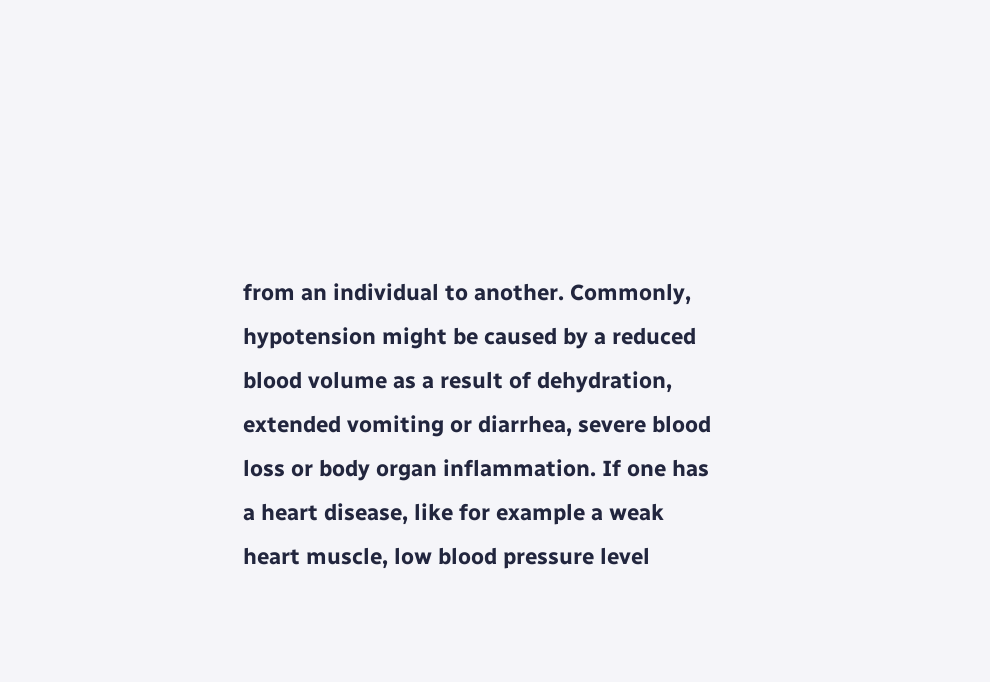from an individual to another. Commonly, hypotension might be caused by a reduced blood volume as a result of dehydration, extended vomiting or diarrhea, severe blood loss or body organ inflammation. If one has a heart disease, like for example a weak heart muscle, low blood pressure level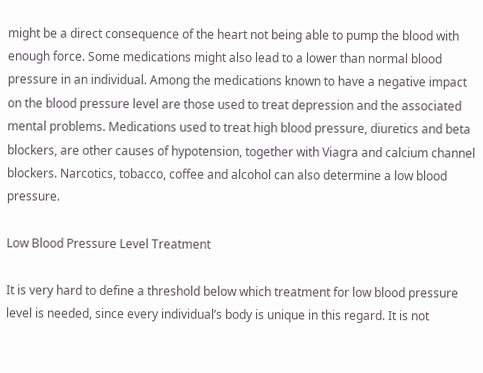might be a direct consequence of the heart not being able to pump the blood with enough force. Some medications might also lead to a lower than normal blood pressure in an individual. Among the medications known to have a negative impact on the blood pressure level are those used to treat depression and the associated mental problems. Medications used to treat high blood pressure, diuretics and beta blockers, are other causes of hypotension, together with Viagra and calcium channel blockers. Narcotics, tobacco, coffee and alcohol can also determine a low blood pressure.

Low Blood Pressure Level Treatment

It is very hard to define a threshold below which treatment for low blood pressure level is needed, since every individual’s body is unique in this regard. It is not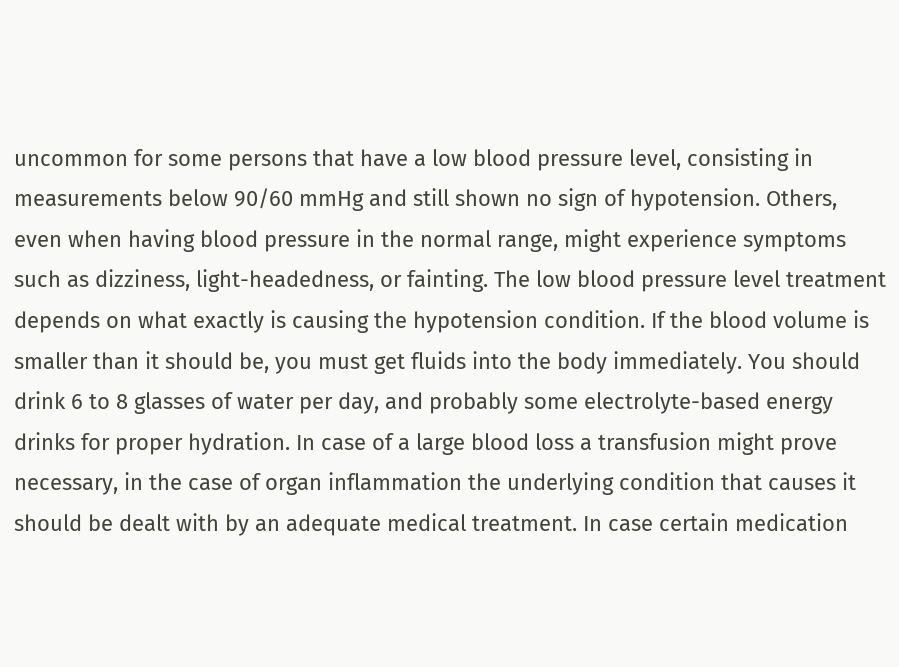uncommon for some persons that have a low blood pressure level, consisting in measurements below 90/60 mmHg and still shown no sign of hypotension. Others, even when having blood pressure in the normal range, might experience symptoms such as dizziness, light-headedness, or fainting. The low blood pressure level treatment depends on what exactly is causing the hypotension condition. If the blood volume is smaller than it should be, you must get fluids into the body immediately. You should drink 6 to 8 glasses of water per day, and probably some electrolyte-based energy drinks for proper hydration. In case of a large blood loss a transfusion might prove necessary, in the case of organ inflammation the underlying condition that causes it should be dealt with by an adequate medical treatment. In case certain medication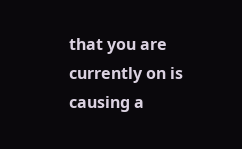that you are currently on is causing a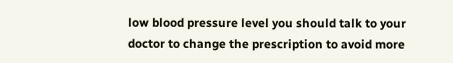low blood pressure level you should talk to your doctor to change the prescription to avoid more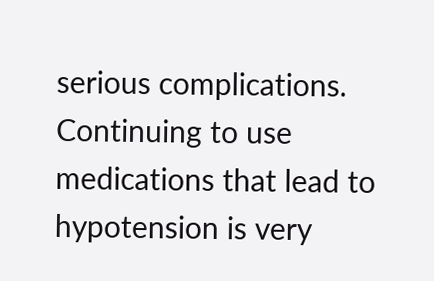serious complications. Continuing to use medications that lead to hypotension is very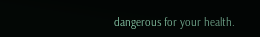dangerous for your health.